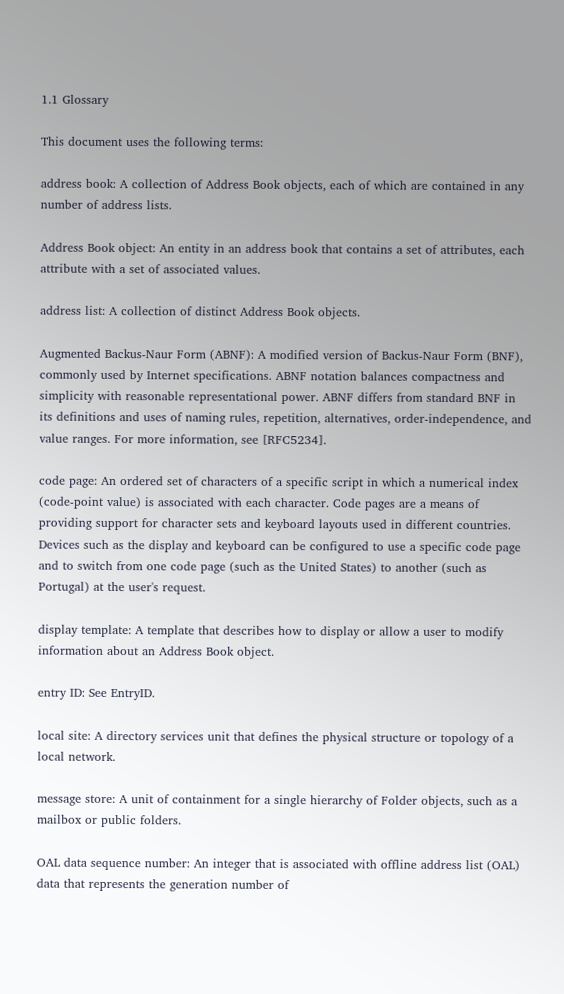1.1 Glossary

This document uses the following terms:

address book: A collection of Address Book objects, each of which are contained in any number of address lists.

Address Book object: An entity in an address book that contains a set of attributes, each attribute with a set of associated values.

address list: A collection of distinct Address Book objects.

Augmented Backus-Naur Form (ABNF): A modified version of Backus-Naur Form (BNF), commonly used by Internet specifications. ABNF notation balances compactness and simplicity with reasonable representational power. ABNF differs from standard BNF in its definitions and uses of naming rules, repetition, alternatives, order-independence, and value ranges. For more information, see [RFC5234].

code page: An ordered set of characters of a specific script in which a numerical index (code-point value) is associated with each character. Code pages are a means of providing support for character sets and keyboard layouts used in different countries. Devices such as the display and keyboard can be configured to use a specific code page and to switch from one code page (such as the United States) to another (such as Portugal) at the user's request.

display template: A template that describes how to display or allow a user to modify information about an Address Book object.

entry ID: See EntryID.

local site: A directory services unit that defines the physical structure or topology of a local network.

message store: A unit of containment for a single hierarchy of Folder objects, such as a mailbox or public folders.

OAL data sequence number: An integer that is associated with offline address list (OAL) data that represents the generation number of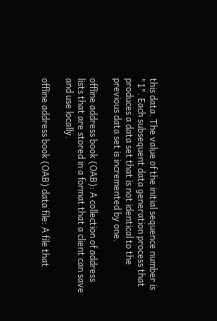this data. The value of the initial sequence number is "1". Each subsequent data generation process that produces a data set that is not identical to the previous data set is incremented by one.

offline address book (OAB): A collection of address lists that are stored in a format that a client can save and use locally.

offline address book (OAB) data file: A file that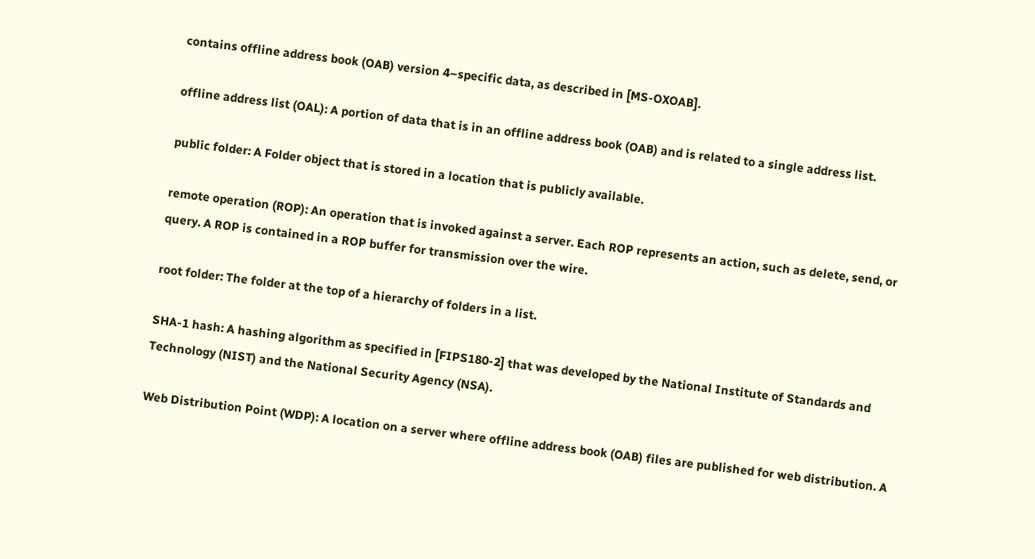contains offline address book (OAB) version 4–specific data, as described in [MS-OXOAB].

offline address list (OAL): A portion of data that is in an offline address book (OAB) and is related to a single address list.

public folder: A Folder object that is stored in a location that is publicly available.

remote operation (ROP): An operation that is invoked against a server. Each ROP represents an action, such as delete, send, or query. A ROP is contained in a ROP buffer for transmission over the wire.

root folder: The folder at the top of a hierarchy of folders in a list.

SHA-1 hash: A hashing algorithm as specified in [FIPS180-2] that was developed by the National Institute of Standards and Technology (NIST) and the National Security Agency (NSA).

Web Distribution Point (WDP): A location on a server where offline address book (OAB) files are published for web distribution. A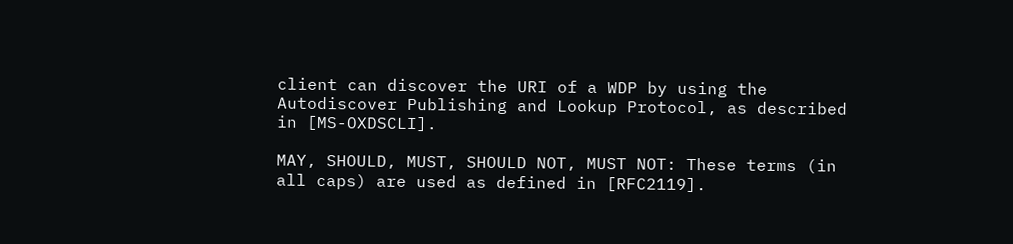client can discover the URI of a WDP by using the Autodiscover Publishing and Lookup Protocol, as described in [MS-OXDSCLI].

MAY, SHOULD, MUST, SHOULD NOT, MUST NOT: These terms (in all caps) are used as defined in [RFC2119].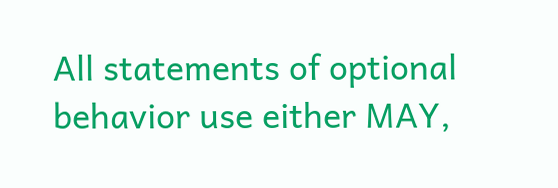All statements of optional behavior use either MAY,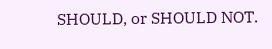SHOULD, or SHOULD NOT.